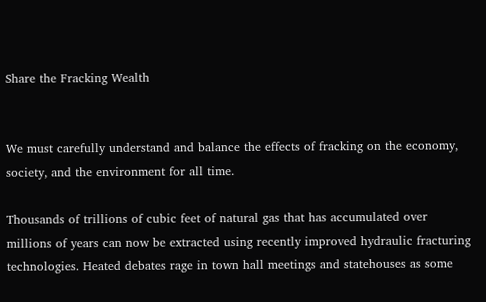Share the Fracking Wealth


We must carefully understand and balance the effects of fracking on the economy, society, and the environment for all time.

Thousands of trillions of cubic feet of natural gas that has accumulated over millions of years can now be extracted using recently improved hydraulic fracturing technologies. Heated debates rage in town hall meetings and statehouses as some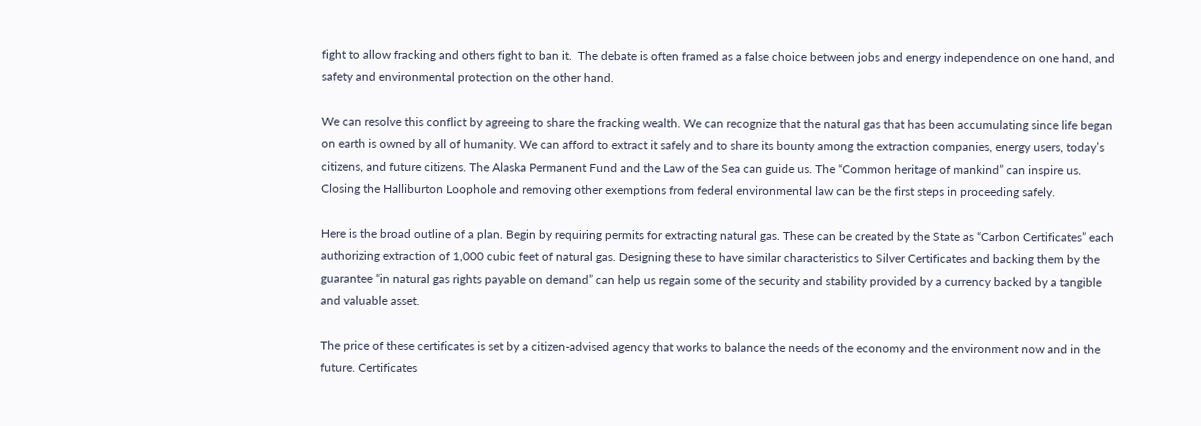fight to allow fracking and others fight to ban it.  The debate is often framed as a false choice between jobs and energy independence on one hand, and safety and environmental protection on the other hand.

We can resolve this conflict by agreeing to share the fracking wealth. We can recognize that the natural gas that has been accumulating since life began on earth is owned by all of humanity. We can afford to extract it safely and to share its bounty among the extraction companies, energy users, today’s citizens, and future citizens. The Alaska Permanent Fund and the Law of the Sea can guide us. The “Common heritage of mankind” can inspire us. Closing the Halliburton Loophole and removing other exemptions from federal environmental law can be the first steps in proceeding safely.

Here is the broad outline of a plan. Begin by requiring permits for extracting natural gas. These can be created by the State as “Carbon Certificates” each authorizing extraction of 1,000 cubic feet of natural gas. Designing these to have similar characteristics to Silver Certificates and backing them by the guarantee “in natural gas rights payable on demand” can help us regain some of the security and stability provided by a currency backed by a tangible and valuable asset.

The price of these certificates is set by a citizen-advised agency that works to balance the needs of the economy and the environment now and in the future. Certificates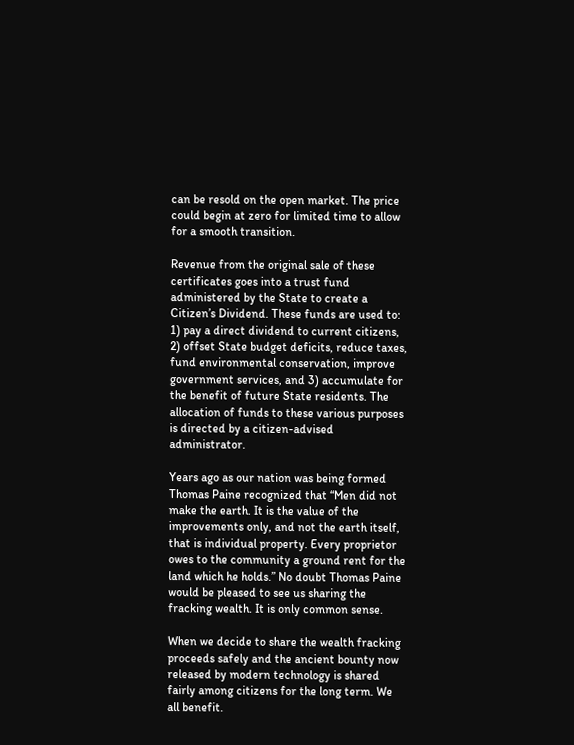can be resold on the open market. The price could begin at zero for limited time to allow for a smooth transition.

Revenue from the original sale of these certificates goes into a trust fund administered by the State to create a Citizen’s Dividend. These funds are used to:  1) pay a direct dividend to current citizens, 2) offset State budget deficits, reduce taxes, fund environmental conservation, improve government services, and 3) accumulate for the benefit of future State residents. The allocation of funds to these various purposes is directed by a citizen-advised administrator.

Years ago as our nation was being formed Thomas Paine recognized that “Men did not make the earth. It is the value of the improvements only, and not the earth itself, that is individual property. Every proprietor owes to the community a ground rent for the land which he holds.” No doubt Thomas Paine would be pleased to see us sharing the fracking wealth. It is only common sense.

When we decide to share the wealth fracking proceeds safely and the ancient bounty now released by modern technology is shared fairly among citizens for the long term. We all benefit.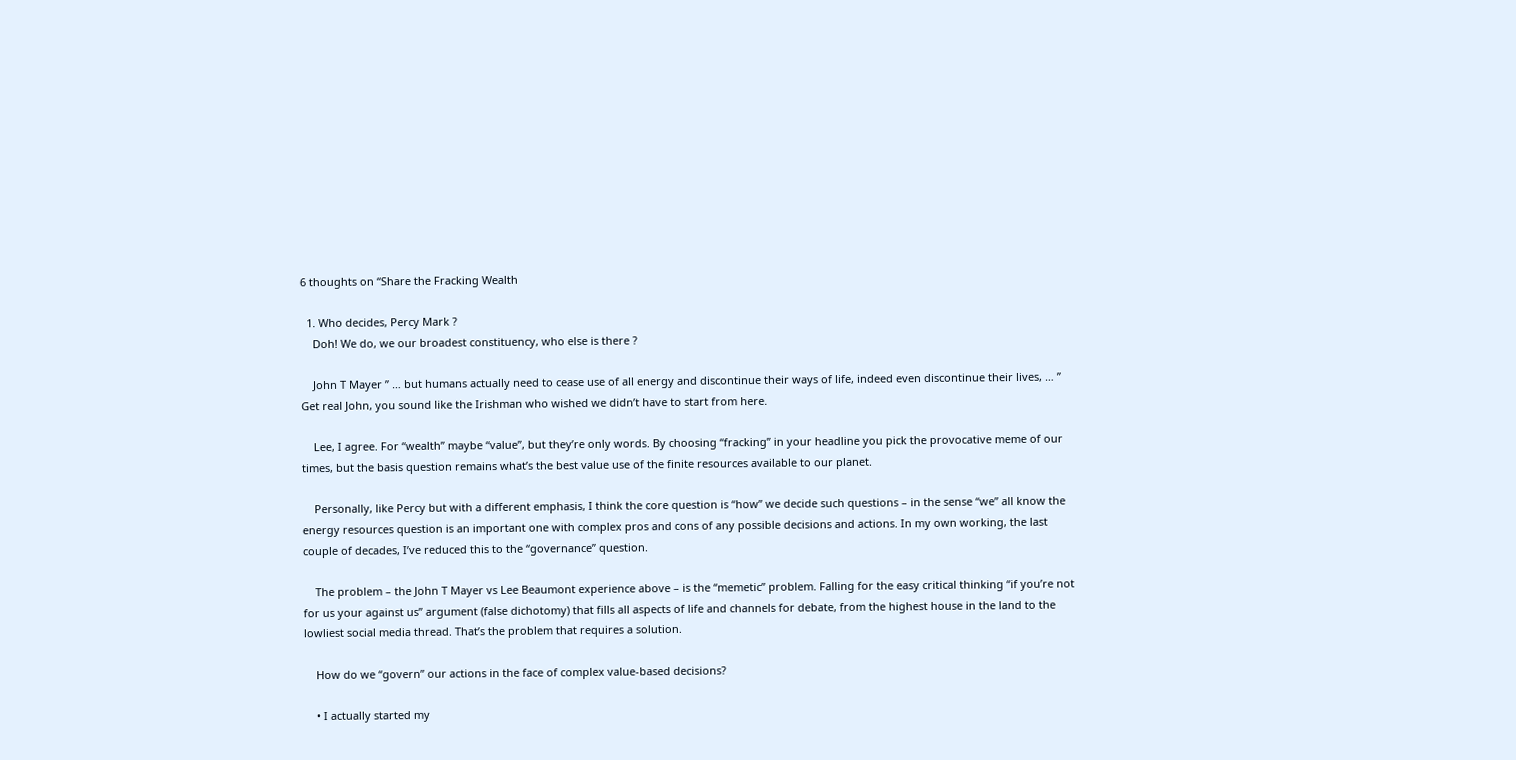6 thoughts on “Share the Fracking Wealth

  1. Who decides, Percy Mark ?
    Doh! We do, we our broadest constituency, who else is there ?

    John T Mayer ” … but humans actually need to cease use of all energy and discontinue their ways of life, indeed even discontinue their lives, … ” Get real John, you sound like the Irishman who wished we didn’t have to start from here.

    Lee, I agree. For “wealth” maybe “value”, but they’re only words. By choosing “fracking” in your headline you pick the provocative meme of our times, but the basis question remains what’s the best value use of the finite resources available to our planet.

    Personally, like Percy but with a different emphasis, I think the core question is “how” we decide such questions – in the sense “we” all know the energy resources question is an important one with complex pros and cons of any possible decisions and actions. In my own working, the last couple of decades, I’ve reduced this to the “governance” question.

    The problem – the John T Mayer vs Lee Beaumont experience above – is the “memetic” problem. Falling for the easy critical thinking “if you’re not for us your against us” argument (false dichotomy) that fills all aspects of life and channels for debate, from the highest house in the land to the lowliest social media thread. That’s the problem that requires a solution.

    How do we “govern” our actions in the face of complex value-based decisions?

    • I actually started my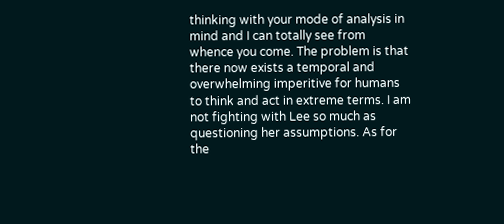thinking with your mode of analysis in mind and I can totally see from whence you come. The problem is that there now exists a temporal and overwhelming imperitive for humans to think and act in extreme terms. I am not fighting with Lee so much as questioning her assumptions. As for the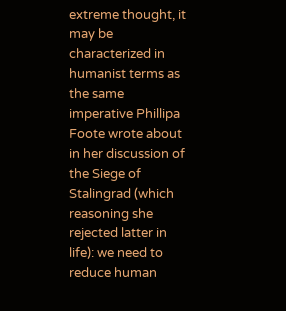extreme thought, it may be characterized in humanist terms as the same imperative Phillipa Foote wrote about in her discussion of the Siege of Stalingrad (which reasoning she rejected latter in life): we need to reduce human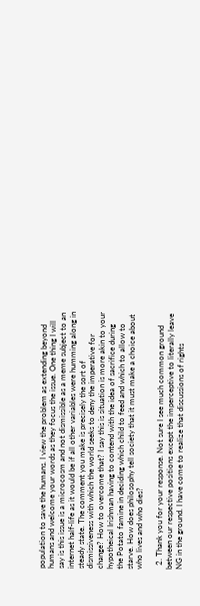population to save the humans. I view the problem as extending beyond humans and welcome your words as they focus the issue. One thing I will say is this issue is a microcosm and not dismissible as a meme subject to an internet half-life as it would be if all other variables were humming along in steady state. The comment you make is precisely the sort of dismissiveness with which the world seeks to deny the imperative for change? How to overcome that? I say this is situation is more akin to your hypotheical Irishman having to contend with the idea of sacrifice during the Potato famine in deciding which child to feed and which to allow to starve. How does philosophy tell society that it must make a choice about who lives and who dies?

  2. Thank you for your response. Not sure I see much common ground between our respective positions except the imperceptive to literally leave NG in the ground. I have come to realize that discussions of rights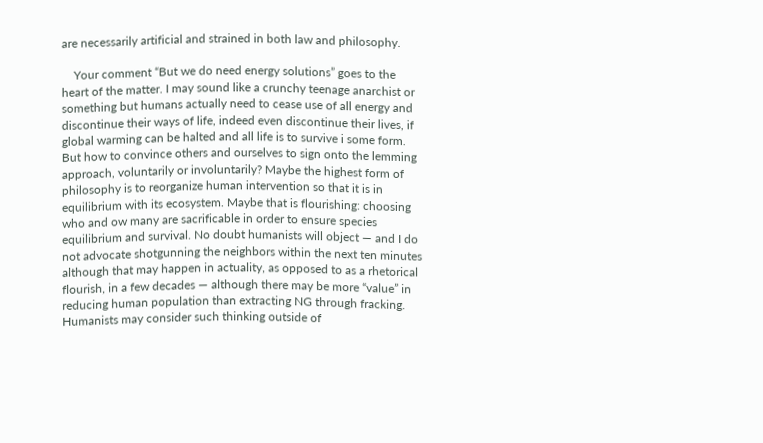are necessarily artificial and strained in both law and philosophy.

    Your comment “But we do need energy solutions” goes to the heart of the matter. I may sound like a crunchy teenage anarchist or something but humans actually need to cease use of all energy and discontinue their ways of life, indeed even discontinue their lives, if global warming can be halted and all life is to survive i some form. But how to convince others and ourselves to sign onto the lemming approach, voluntarily or involuntarily? Maybe the highest form of philosophy is to reorganize human intervention so that it is in equilibrium with its ecosystem. Maybe that is flourishing: choosing who and ow many are sacrificable in order to ensure species equilibrium and survival. No doubt humanists will object — and I do not advocate shotgunning the neighbors within the next ten minutes although that may happen in actuality, as opposed to as a rhetorical flourish, in a few decades — although there may be more “value” in reducing human population than extracting NG through fracking. Humanists may consider such thinking outside of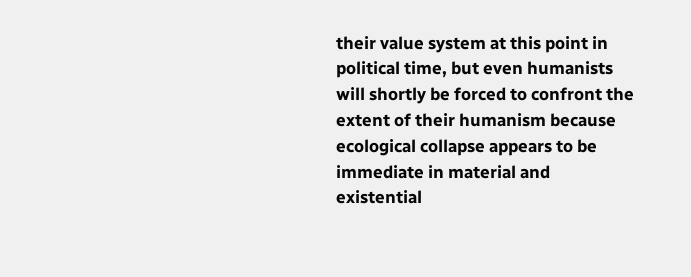their value system at this point in political time, but even humanists will shortly be forced to confront the extent of their humanism because ecological collapse appears to be immediate in material and existential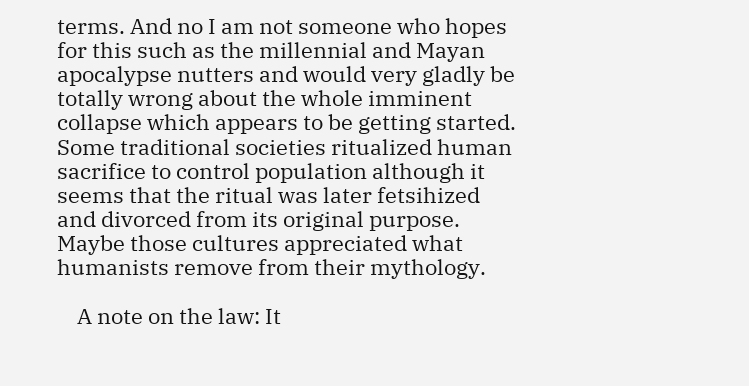terms. And no I am not someone who hopes for this such as the millennial and Mayan apocalypse nutters and would very gladly be totally wrong about the whole imminent collapse which appears to be getting started. Some traditional societies ritualized human sacrifice to control population although it seems that the ritual was later fetsihized and divorced from its original purpose. Maybe those cultures appreciated what humanists remove from their mythology.

    A note on the law: It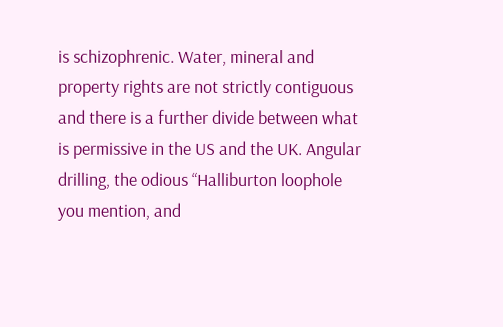is schizophrenic. Water, mineral and property rights are not strictly contiguous and there is a further divide between what is permissive in the US and the UK. Angular drilling, the odious “Halliburton loophole you mention, and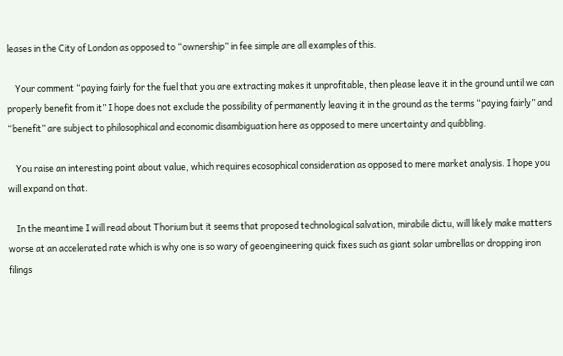leases in the City of London as opposed to “ownership” in fee simple are all examples of this.

    Your comment “paying fairly for the fuel that you are extracting makes it unprofitable, then please leave it in the ground until we can properly benefit from it” I hope does not exclude the possibility of permanently leaving it in the ground as the terms “paying fairly” and “benefit” are subject to philosophical and economic disambiguation here as opposed to mere uncertainty and quibbling.

    You raise an interesting point about value, which requires ecosophical consideration as opposed to mere market analysis. I hope you will expand on that.

    In the meantime I will read about Thorium but it seems that proposed technological salvation, mirabile dictu, will likely make matters worse at an accelerated rate which is why one is so wary of geoengineering quick fixes such as giant solar umbrellas or dropping iron filings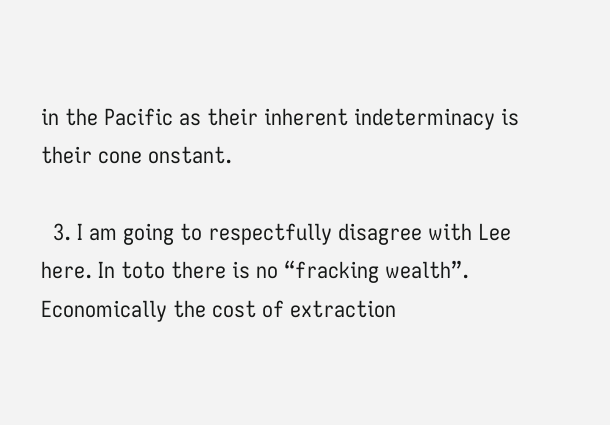in the Pacific as their inherent indeterminacy is their cone onstant.

  3. I am going to respectfully disagree with Lee here. In toto there is no “fracking wealth”. Economically the cost of extraction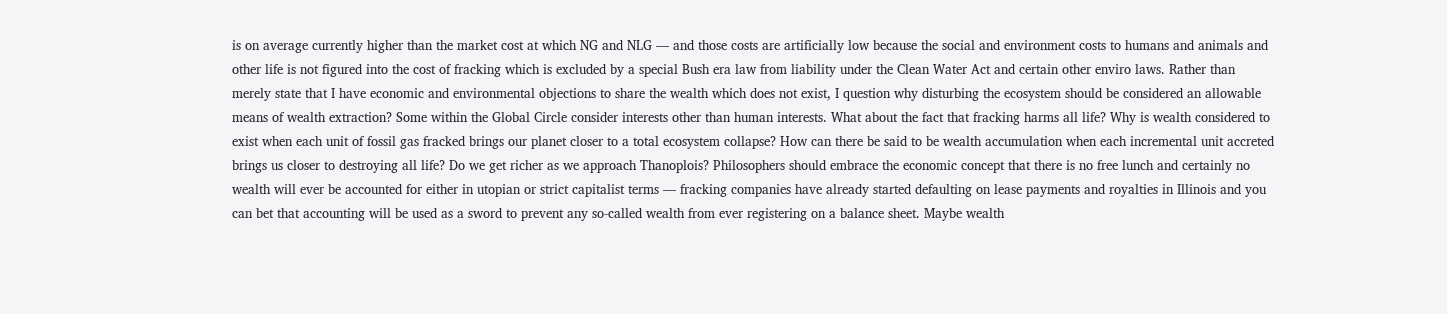is on average currently higher than the market cost at which NG and NLG — and those costs are artificially low because the social and environment costs to humans and animals and other life is not figured into the cost of fracking which is excluded by a special Bush era law from liability under the Clean Water Act and certain other enviro laws. Rather than merely state that I have economic and environmental objections to share the wealth which does not exist, I question why disturbing the ecosystem should be considered an allowable means of wealth extraction? Some within the Global Circle consider interests other than human interests. What about the fact that fracking harms all life? Why is wealth considered to exist when each unit of fossil gas fracked brings our planet closer to a total ecosystem collapse? How can there be said to be wealth accumulation when each incremental unit accreted brings us closer to destroying all life? Do we get richer as we approach Thanoplois? Philosophers should embrace the economic concept that there is no free lunch and certainly no wealth will ever be accounted for either in utopian or strict capitalist terms — fracking companies have already started defaulting on lease payments and royalties in Illinois and you can bet that accounting will be used as a sword to prevent any so-called wealth from ever registering on a balance sheet. Maybe wealth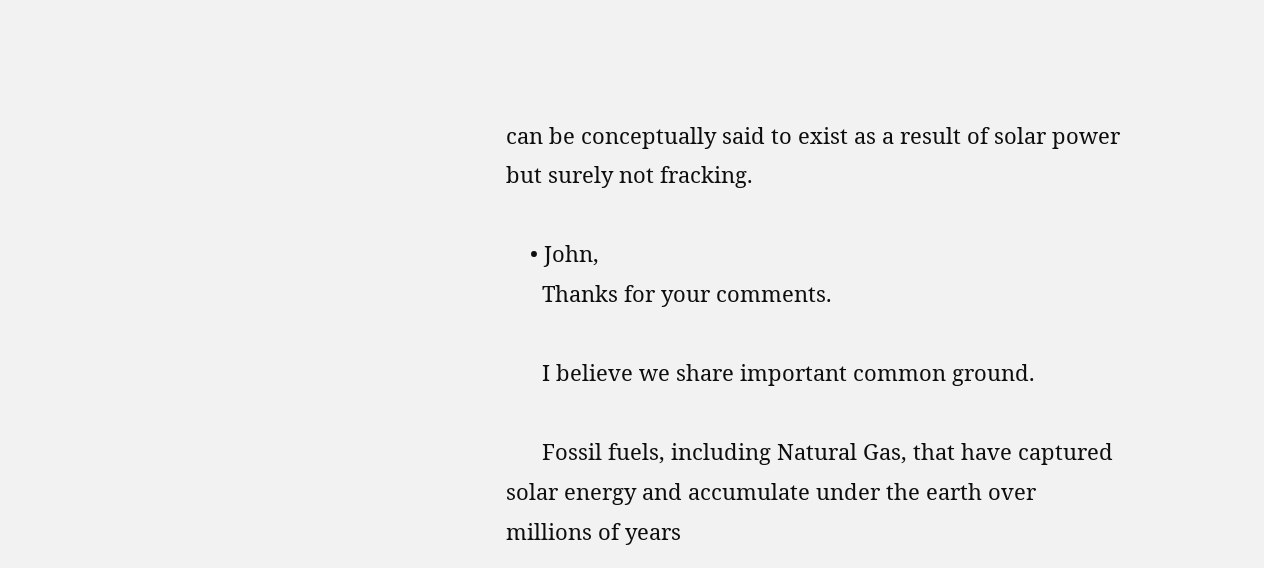can be conceptually said to exist as a result of solar power but surely not fracking.

    • John,
      Thanks for your comments.

      I believe we share important common ground.

      Fossil fuels, including Natural Gas, that have captured solar energy and accumulate under the earth over millions of years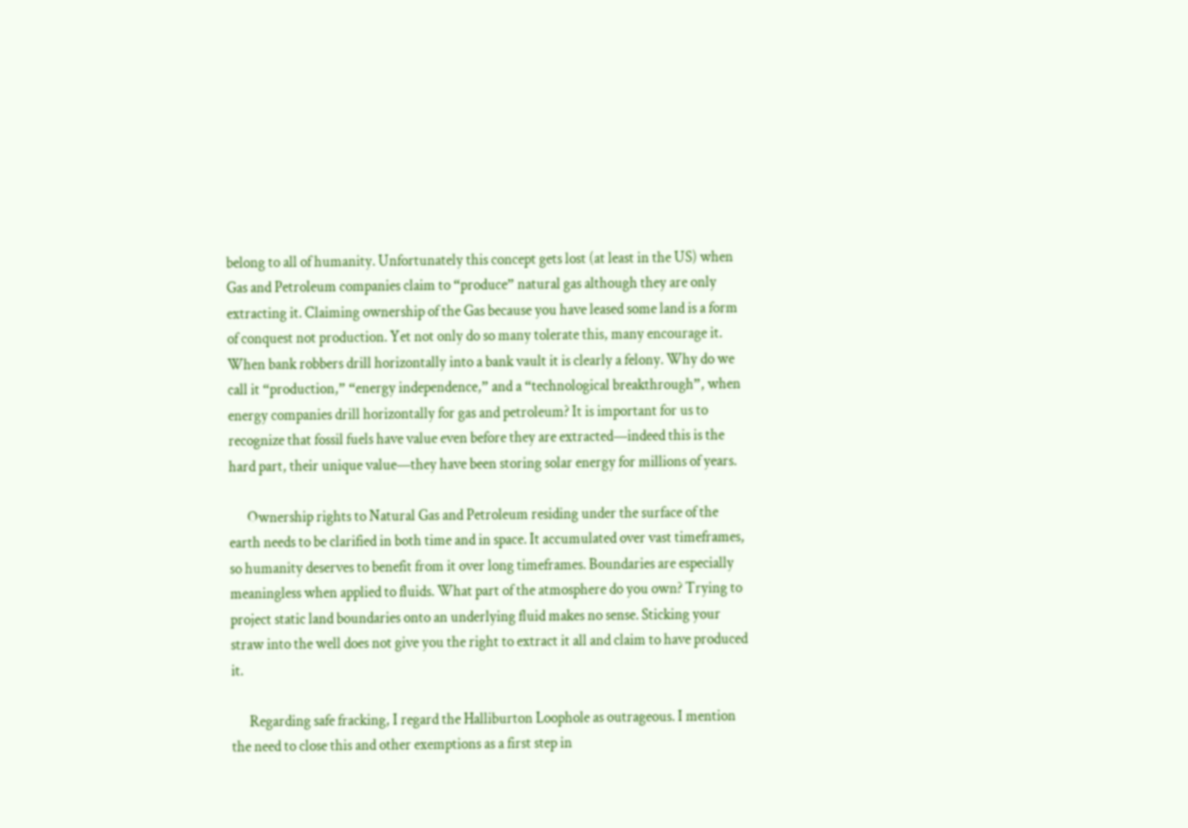belong to all of humanity. Unfortunately this concept gets lost (at least in the US) when Gas and Petroleum companies claim to “produce” natural gas although they are only extracting it. Claiming ownership of the Gas because you have leased some land is a form of conquest not production. Yet not only do so many tolerate this, many encourage it. When bank robbers drill horizontally into a bank vault it is clearly a felony. Why do we call it “production,” “energy independence,” and a “technological breakthrough”, when energy companies drill horizontally for gas and petroleum? It is important for us to recognize that fossil fuels have value even before they are extracted—indeed this is the hard part, their unique value—they have been storing solar energy for millions of years.

      Ownership rights to Natural Gas and Petroleum residing under the surface of the earth needs to be clarified in both time and in space. It accumulated over vast timeframes, so humanity deserves to benefit from it over long timeframes. Boundaries are especially meaningless when applied to fluids. What part of the atmosphere do you own? Trying to project static land boundaries onto an underlying fluid makes no sense. Sticking your straw into the well does not give you the right to extract it all and claim to have produced it.

      Regarding safe fracking, I regard the Halliburton Loophole as outrageous. I mention the need to close this and other exemptions as a first step in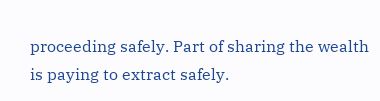proceeding safely. Part of sharing the wealth is paying to extract safely.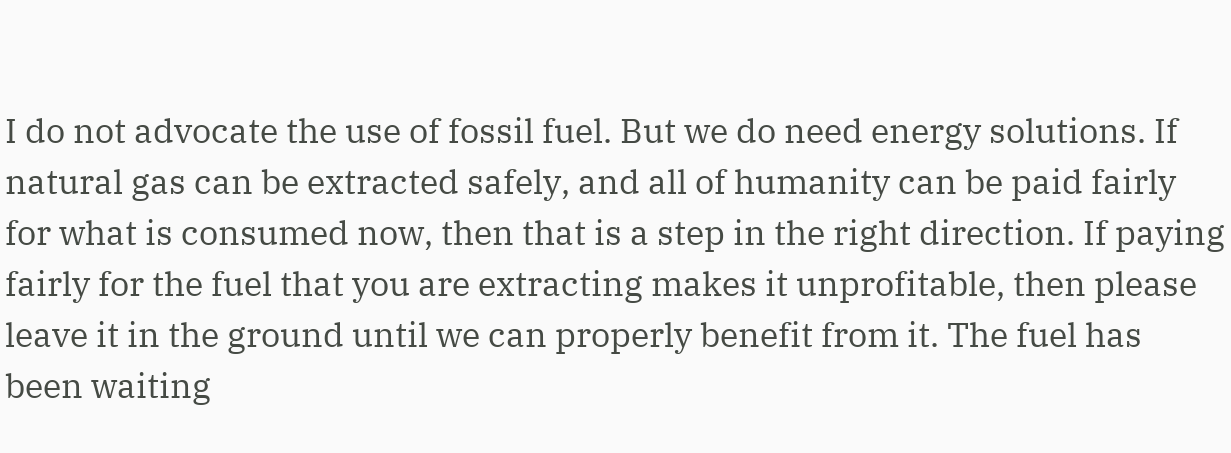I do not advocate the use of fossil fuel. But we do need energy solutions. If natural gas can be extracted safely, and all of humanity can be paid fairly for what is consumed now, then that is a step in the right direction. If paying fairly for the fuel that you are extracting makes it unprofitable, then please leave it in the ground until we can properly benefit from it. The fuel has been waiting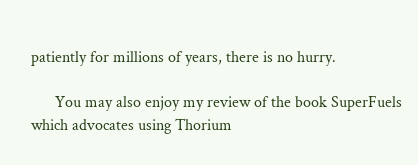patiently for millions of years, there is no hurry.

      You may also enjoy my review of the book SuperFuels which advocates using Thorium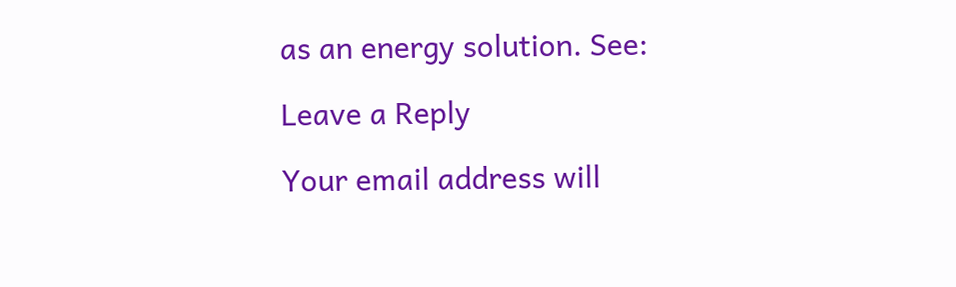as an energy solution. See:

Leave a Reply

Your email address will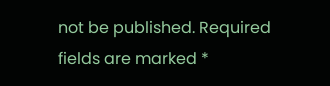not be published. Required fields are marked *